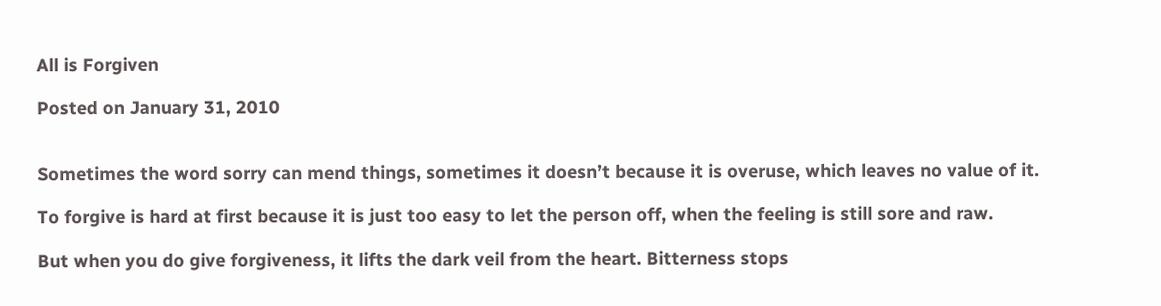All is Forgiven

Posted on January 31, 2010


Sometimes the word sorry can mend things, sometimes it doesn’t because it is overuse, which leaves no value of it.

To forgive is hard at first because it is just too easy to let the person off, when the feeling is still sore and raw.

But when you do give forgiveness, it lifts the dark veil from the heart. Bitterness stops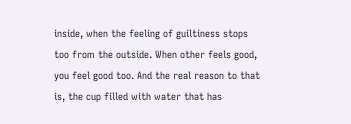inside, when the feeling of guiltiness stops too from the outside. When other feels good, you feel good too. And the real reason to that is, the cup filled with water that has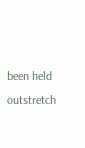been held outstretch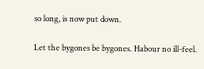so long, is now put down.

Let the bygones be bygones. Habour no ill-feel.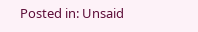Posted in: Unsaid